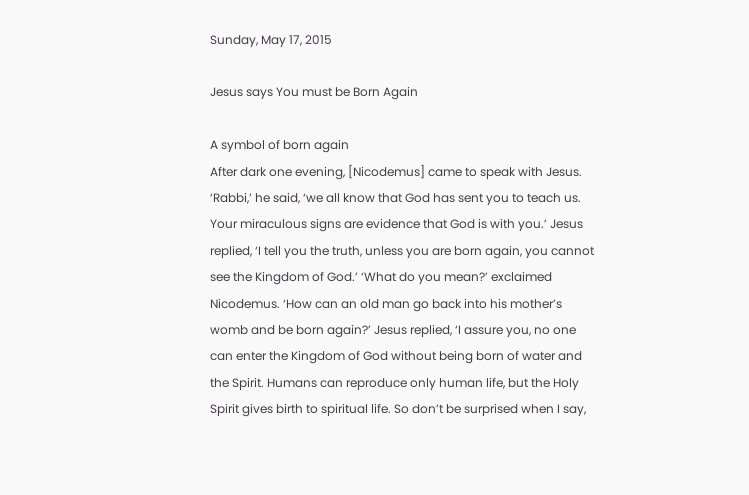Sunday, May 17, 2015

Jesus says You must be Born Again

A symbol of born again
After dark one evening, [Nicodemus] came to speak with Jesus. ‘Rabbi,’ he said, ‘we all know that God has sent you to teach us. Your miraculous signs are evidence that God is with you.’ Jesus replied, ‘I tell you the truth, unless you are born again, you cannot see the Kingdom of God.’ ‘What do you mean?’ exclaimed Nicodemus. ‘How can an old man go back into his mother’s womb and be born again?’ Jesus replied, ‘I assure you, no one can enter the Kingdom of God without being born of water and the Spirit. Humans can reproduce only human life, but the Holy Spirit gives birth to spiritual life. So don’t be surprised when I say,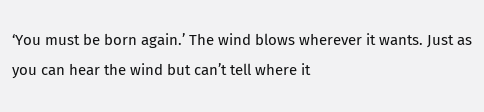‘You must be born again.’ The wind blows wherever it wants. Just as you can hear the wind but can’t tell where it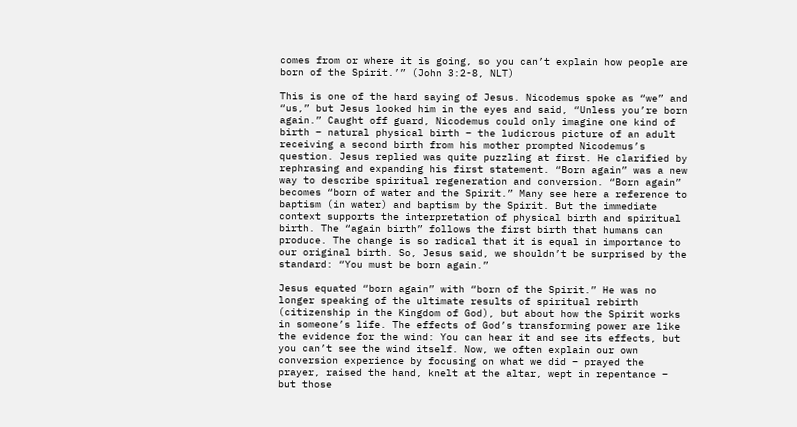comes from or where it is going, so you can’t explain how people are born of the Spirit.’” (John 3:2-8, NLT)

This is one of the hard saying of Jesus. Nicodemus spoke as “we” and “us,” but Jesus looked him in the eyes and said, “Unless you’re born again.” Caught off guard, Nicodemus could only imagine one kind of birth – natural physical birth – the ludicrous picture of an adult receiving a second birth from his mother prompted Nicodemus’s question. Jesus replied was quite puzzling at first. He clarified by rephrasing and expanding his first statement. “Born again” was a new way to describe spiritual regeneration and conversion. “Born again” becomes “born of water and the Spirit.” Many see here a reference to baptism (in water) and baptism by the Spirit. But the immediate context supports the interpretation of physical birth and spiritual birth. The “again birth” follows the first birth that humans can produce. The change is so radical that it is equal in importance to our original birth. So, Jesus said, we shouldn’t be surprised by the standard: “You must be born again.”

Jesus equated “born again” with “born of the Spirit.” He was no longer speaking of the ultimate results of spiritual rebirth (citizenship in the Kingdom of God), but about how the Spirit works in someone’s life. The effects of God’s transforming power are like the evidence for the wind: You can hear it and see its effects, but you can’t see the wind itself. Now, we often explain our own conversion experience by focusing on what we did – prayed the prayer, raised the hand, knelt at the altar, wept in repentance – but those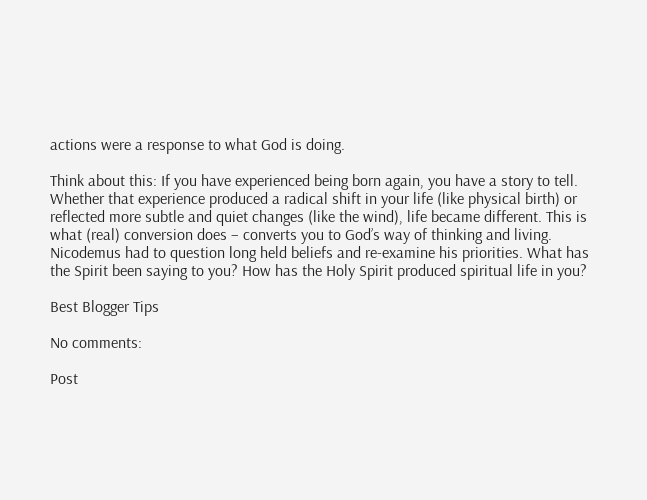actions were a response to what God is doing.

Think about this: If you have experienced being born again, you have a story to tell. Whether that experience produced a radical shift in your life (like physical birth) or reflected more subtle and quiet changes (like the wind), life became different. This is what (real) conversion does – converts you to God’s way of thinking and living. Nicodemus had to question long held beliefs and re-examine his priorities. What has the Spirit been saying to you? How has the Holy Spirit produced spiritual life in you?

Best Blogger Tips

No comments:

Post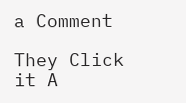a Comment

They Click it A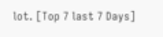lot. [Top 7 last 7 Days]